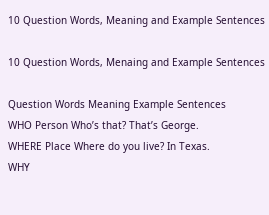10 Question Words, Meaning and Example Sentences

10 Question Words, Menaing and Example Sentences

Question Words Meaning Example Sentences
WHO Person Who’s that? That’s George.
WHERE Place Where do you live? In Texas.
WHY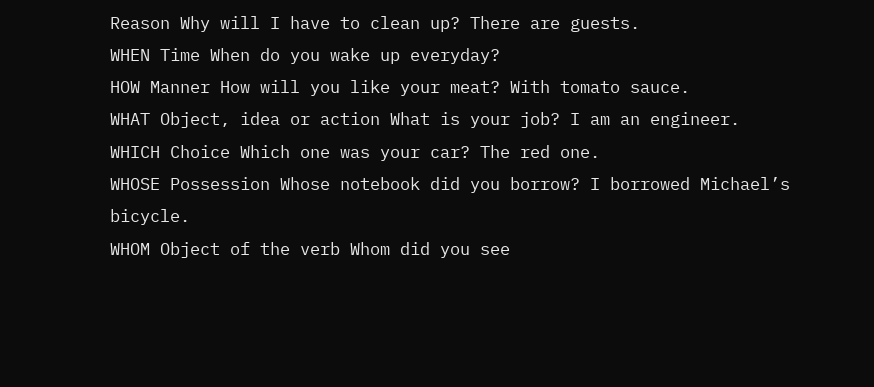Reason Why will I have to clean up? There are guests.
WHEN Time When do you wake up everyday?
HOW Manner How will you like your meat? With tomato sauce.
WHAT Object, idea or action What is your job? I am an engineer.
WHICH Choice Which one was your car? The red one.
WHOSE Possession Whose notebook did you borrow? I borrowed Michael’s bicycle.
WHOM Object of the verb Whom did you see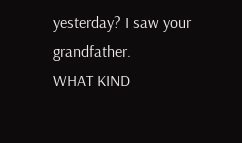yesterday? I saw your grandfather.
WHAT KIND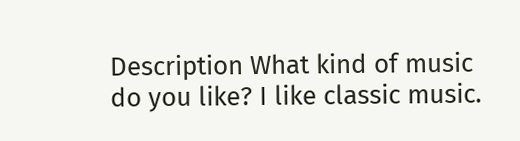Description What kind of music do you like? I like classic music.